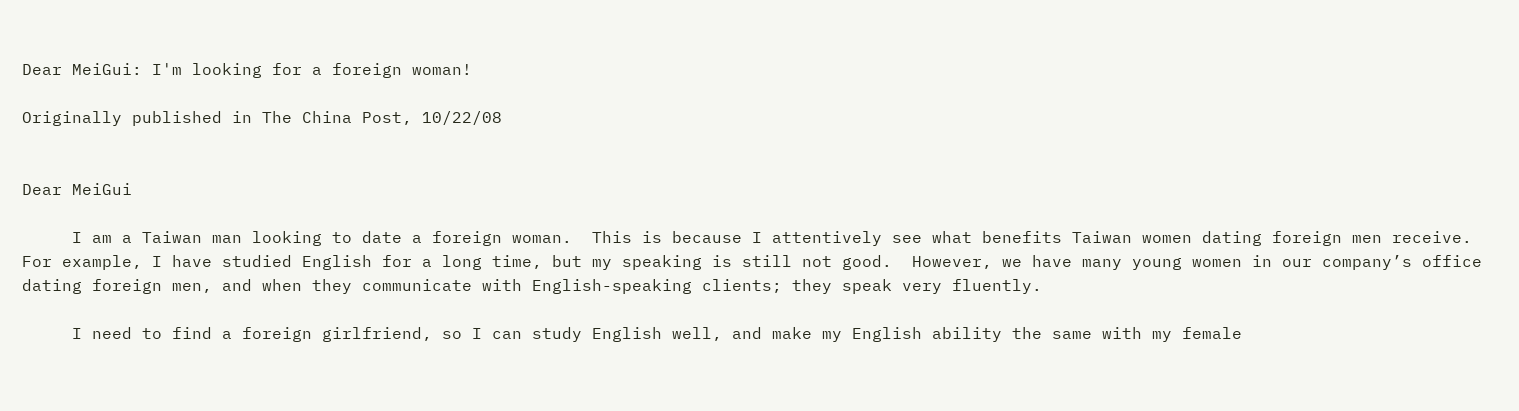Dear MeiGui: I'm looking for a foreign woman!

Originally published in The China Post, 10/22/08


Dear MeiGui

     I am a Taiwan man looking to date a foreign woman.  This is because I attentively see what benefits Taiwan women dating foreign men receive.  For example, I have studied English for a long time, but my speaking is still not good.  However, we have many young women in our company’s office dating foreign men, and when they communicate with English-speaking clients; they speak very fluently.

     I need to find a foreign girlfriend, so I can study English well, and make my English ability the same with my female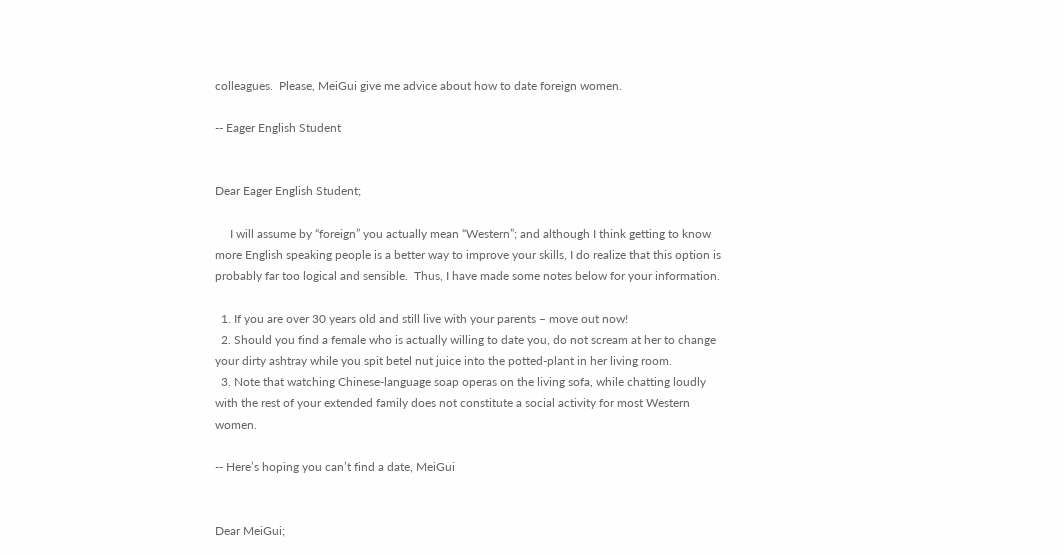colleagues.  Please, MeiGui give me advice about how to date foreign women.

-- Eager English Student


Dear Eager English Student;

     I will assume by “foreign” you actually mean “Western”; and although I think getting to know more English speaking people is a better way to improve your skills, I do realize that this option is probably far too logical and sensible.  Thus, I have made some notes below for your information.

  1. If you are over 30 years old and still live with your parents – move out now!
  2. Should you find a female who is actually willing to date you, do not scream at her to change your dirty ashtray while you spit betel nut juice into the potted-plant in her living room.
  3. Note that watching Chinese-language soap operas on the living sofa, while chatting loudly with the rest of your extended family does not constitute a social activity for most Western women.

-- Here’s hoping you can’t find a date, MeiGui


Dear MeiGui;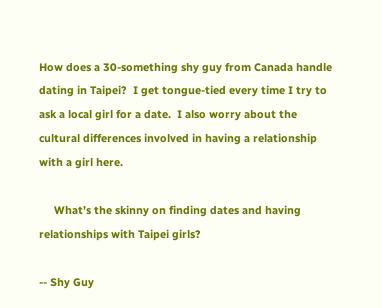How does a 30-something shy guy from Canada handle dating in Taipei?  I get tongue-tied every time I try to ask a local girl for a date.  I also worry about the cultural differences involved in having a relationship with a girl here.

     What’s the skinny on finding dates and having relationships with Taipei girls?

-- Shy Guy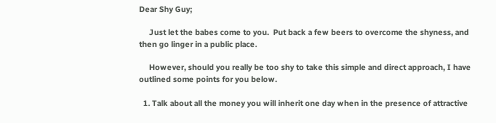Dear Shy Guy;

     Just let the babes come to you.  Put back a few beers to overcome the shyness, and then go linger in a public place.

     However, should you really be too shy to take this simple and direct approach, I have outlined some points for you below.

  1. Talk about all the money you will inherit one day when in the presence of attractive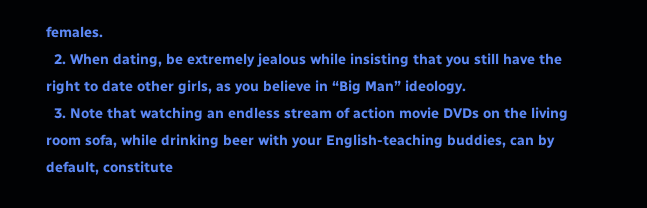females.
  2. When dating, be extremely jealous while insisting that you still have the right to date other girls, as you believe in “Big Man” ideology.
  3. Note that watching an endless stream of action movie DVDs on the living room sofa, while drinking beer with your English-teaching buddies, can by default, constitute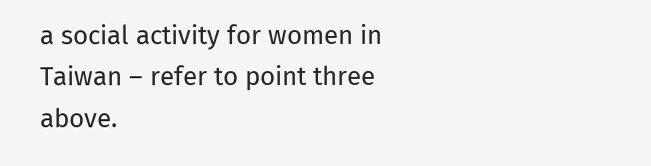a social activity for women in Taiwan – refer to point three above.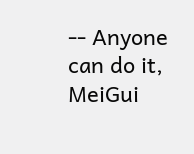-- Anyone can do it, MeiGui